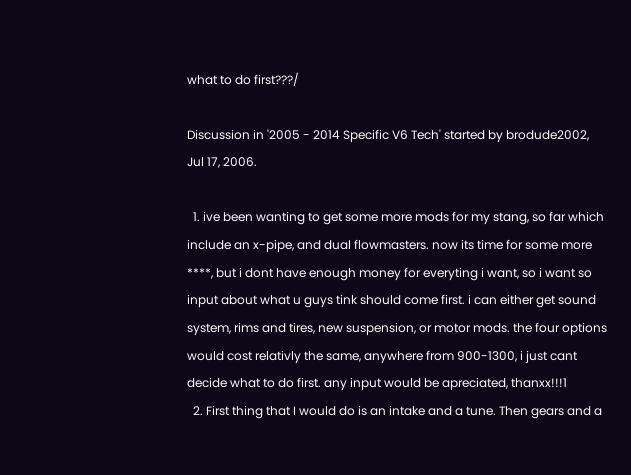what to do first???/

Discussion in '2005 - 2014 Specific V6 Tech' started by brodude2002, Jul 17, 2006.

  1. ive been wanting to get some more mods for my stang, so far which include an x-pipe, and dual flowmasters. now its time for some more ****, but i dont have enough money for everyting i want, so i want so input about what u guys tink should come first. i can either get sound system, rims and tires, new suspension, or motor mods. the four options would cost relativly the same, anywhere from 900-1300, i just cant decide what to do first. any input would be apreciated, thanxx!!!1
  2. First thing that I would do is an intake and a tune. Then gears and a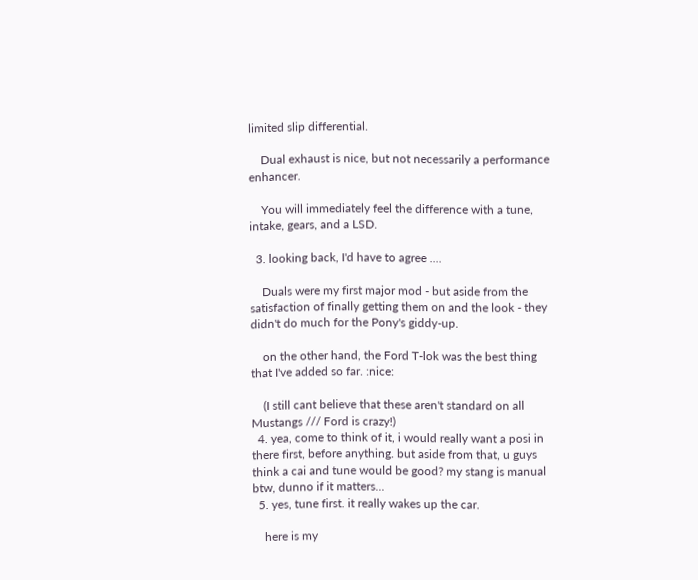limited slip differential.

    Dual exhaust is nice, but not necessarily a performance enhancer.

    You will immediately feel the difference with a tune, intake, gears, and a LSD.

  3. looking back, I'd have to agree ....

    Duals were my first major mod - but aside from the satisfaction of finally getting them on and the look - they didn't do much for the Pony's giddy-up.

    on the other hand, the Ford T-lok was the best thing that I've added so far. :nice:

    (I still cant believe that these aren't standard on all Mustangs /// Ford is crazy!)
  4. yea, come to think of it, i would really want a posi in there first, before anything. but aside from that, u guys think a cai and tune would be good? my stang is manual btw, dunno if it matters...
  5. yes, tune first. it really wakes up the car.

    here is my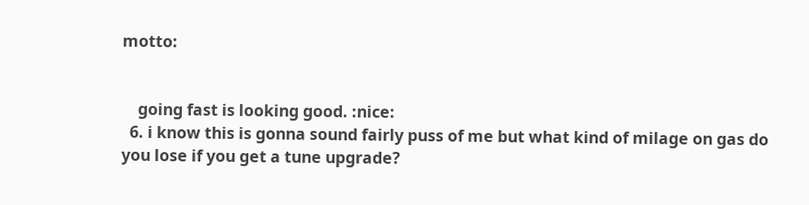motto:


    going fast is looking good. :nice:
  6. i know this is gonna sound fairly puss of me but what kind of milage on gas do you lose if you get a tune upgrade?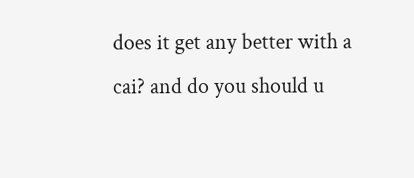does it get any better with a cai? and do you should u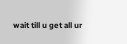wait till u get all ur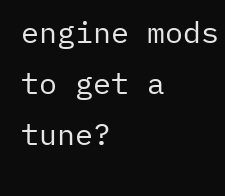engine mods to get a tune?